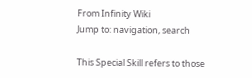From Infinity Wiki
Jump to: navigation, search

This Special Skill refers to those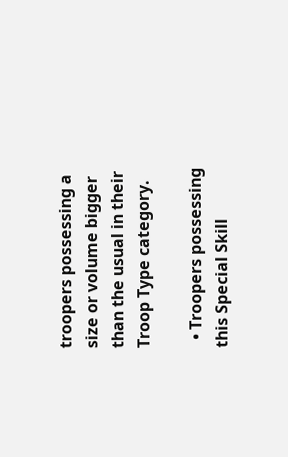troopers possessing a size or volume bigger than the usual in their Troop Type category.

  • Troopers possessing this Special Skill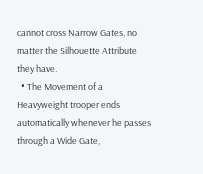cannot cross Narrow Gates, no matter the Silhouette Attribute they have.
  • The Movement of a Heavyweight trooper ends automatically whenever he passes through a Wide Gate,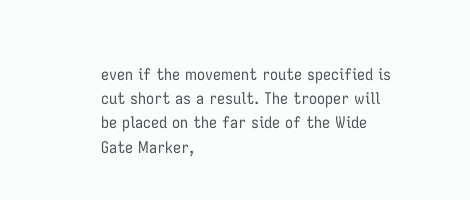even if the movement route specified is cut short as a result. The trooper will be placed on the far side of the Wide Gate Marker,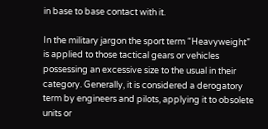in base to base contact with it.

In the military jargon the sport term “Heavyweight” is applied to those tactical gears or vehicles possessing an excessive size to the usual in their category. Generally, it is considered a derogatory term by engineers and pilots, applying it to obsolete units or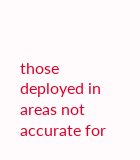those deployed in areas not accurate for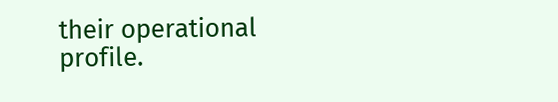their operational profile.